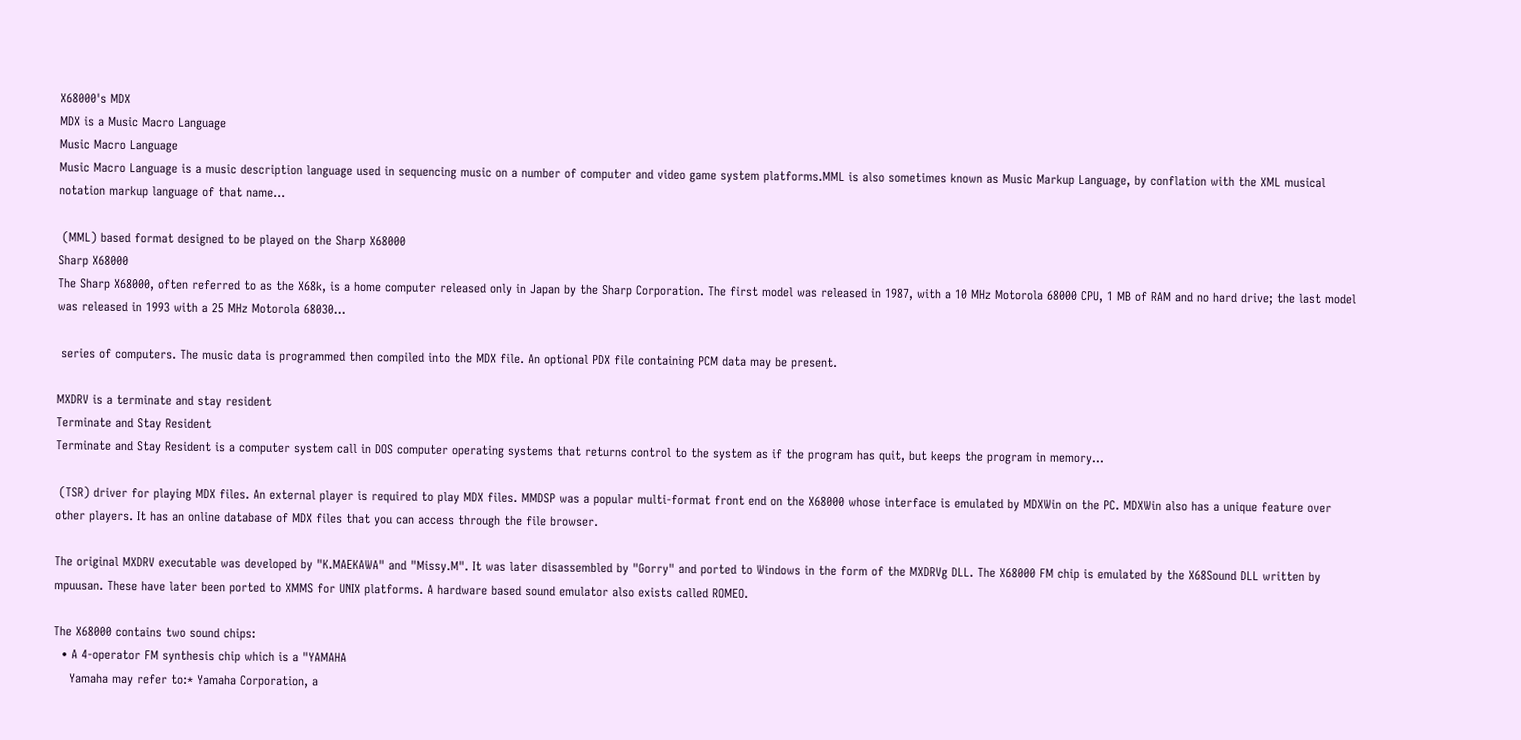X68000's MDX
MDX is a Music Macro Language
Music Macro Language
Music Macro Language is a music description language used in sequencing music on a number of computer and video game system platforms.MML is also sometimes known as Music Markup Language, by conflation with the XML musical notation markup language of that name...

 (MML) based format designed to be played on the Sharp X68000
Sharp X68000
The Sharp X68000, often referred to as the X68k, is a home computer released only in Japan by the Sharp Corporation. The first model was released in 1987, with a 10 MHz Motorola 68000 CPU, 1 MB of RAM and no hard drive; the last model was released in 1993 with a 25 MHz Motorola 68030...

 series of computers. The music data is programmed then compiled into the MDX file. An optional PDX file containing PCM data may be present.

MXDRV is a terminate and stay resident
Terminate and Stay Resident
Terminate and Stay Resident is a computer system call in DOS computer operating systems that returns control to the system as if the program has quit, but keeps the program in memory...

 (TSR) driver for playing MDX files. An external player is required to play MDX files. MMDSP was a popular multi-format front end on the X68000 whose interface is emulated by MDXWin on the PC. MDXWin also has a unique feature over other players. It has an online database of MDX files that you can access through the file browser.

The original MXDRV executable was developed by "K.MAEKAWA" and "Missy.M". It was later disassembled by "Gorry" and ported to Windows in the form of the MXDRVg DLL. The X68000 FM chip is emulated by the X68Sound DLL written by mpuusan. These have later been ported to XMMS for UNIX platforms. A hardware based sound emulator also exists called ROMEO.

The X68000 contains two sound chips:
  • A 4-operator FM synthesis chip which is a "YAMAHA
    Yamaha may refer to:* Yamaha Corporation, a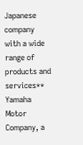Japanese company with a wide range of products and services** Yamaha Motor Company, a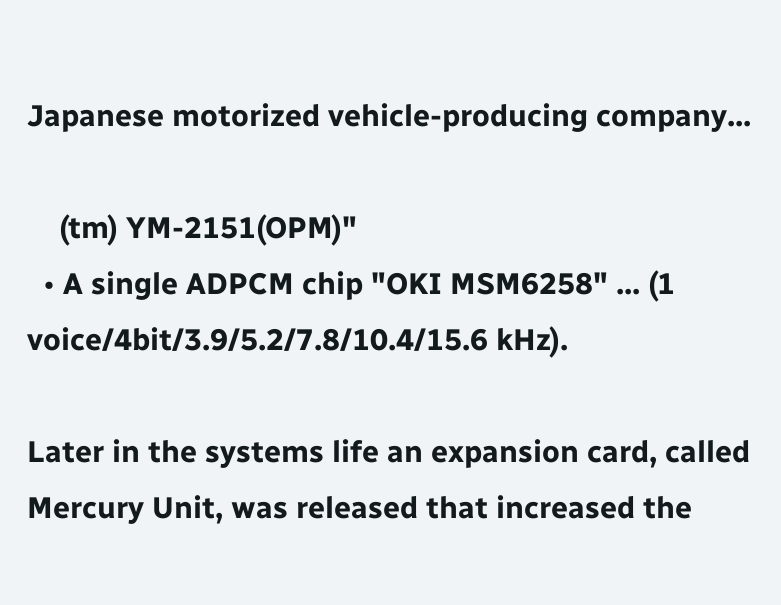Japanese motorized vehicle-producing company...

    (tm) YM-2151(OPM)"
  • A single ADPCM chip "OKI MSM6258" ... (1 voice/4bit/3.9/5.2/7.8/10.4/15.6 kHz).

Later in the systems life an expansion card, called Mercury Unit, was released that increased the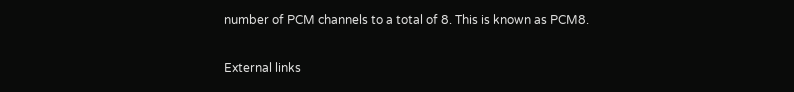number of PCM channels to a total of 8. This is known as PCM8.

External links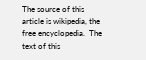The source of this article is wikipedia, the free encyclopedia.  The text of this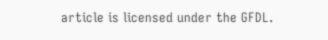article is licensed under the GFDL.